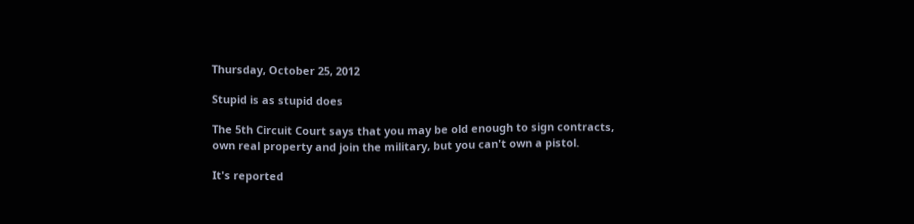Thursday, October 25, 2012

Stupid is as stupid does

The 5th Circuit Court says that you may be old enough to sign contracts, own real property and join the military, but you can't own a pistol.

It's reported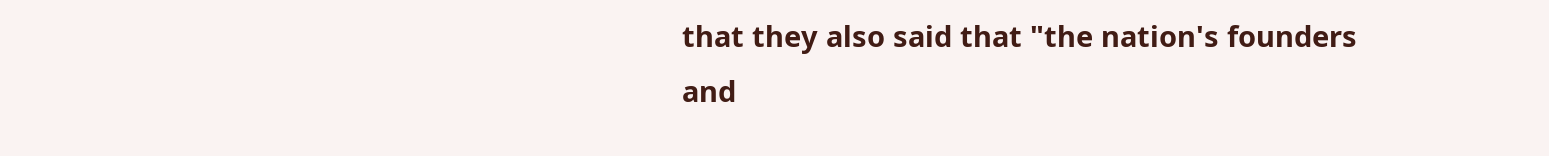that they also said that "the nation's founders and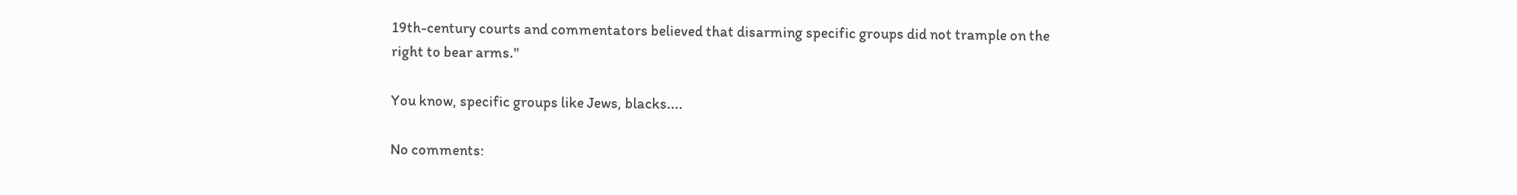19th-century courts and commentators believed that disarming specific groups did not trample on the right to bear arms."

You know, specific groups like Jews, blacks....

No comments: